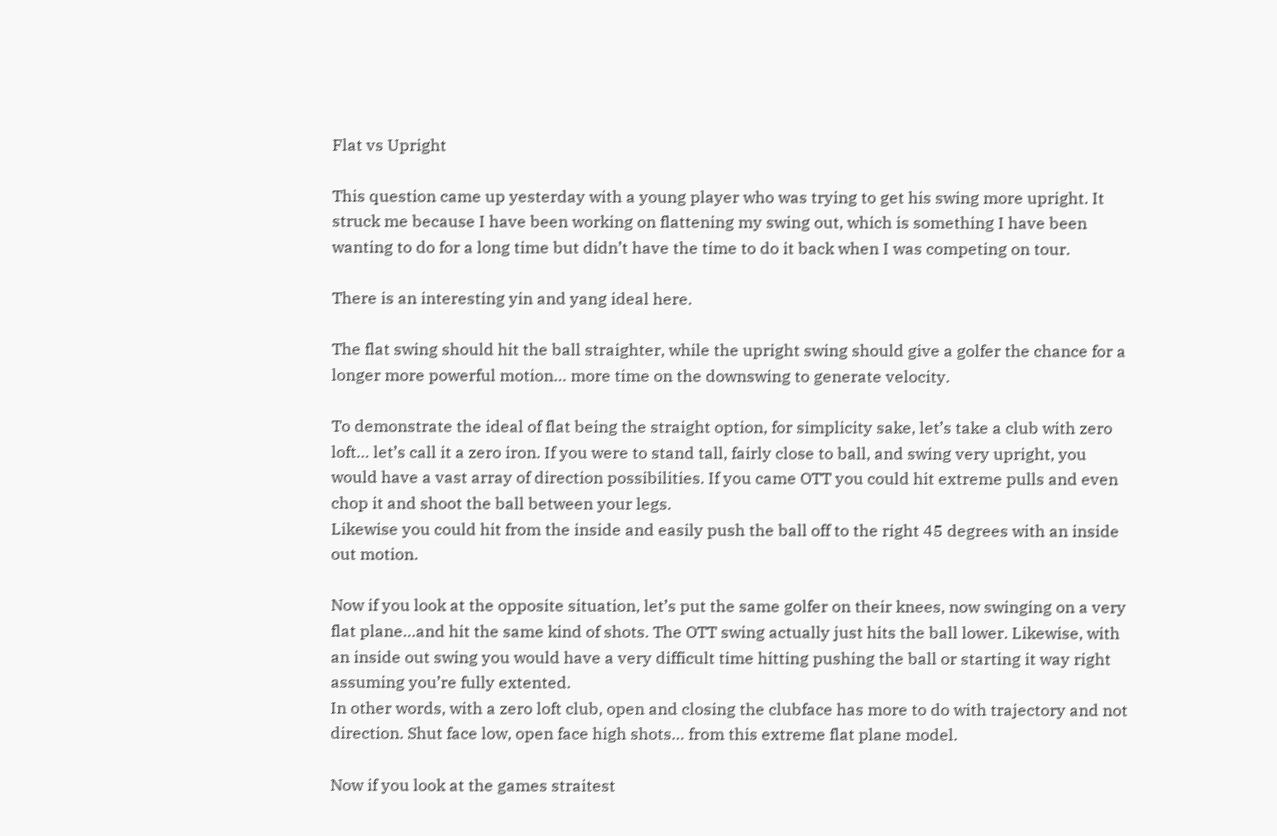Flat vs Upright

This question came up yesterday with a young player who was trying to get his swing more upright. It struck me because I have been working on flattening my swing out, which is something I have been wanting to do for a long time but didn’t have the time to do it back when I was competing on tour.

There is an interesting yin and yang ideal here.

The flat swing should hit the ball straighter, while the upright swing should give a golfer the chance for a longer more powerful motion… more time on the downswing to generate velocity.

To demonstrate the ideal of flat being the straight option, for simplicity sake, let’s take a club with zero loft… let’s call it a zero iron. If you were to stand tall, fairly close to ball, and swing very upright, you would have a vast array of direction possibilities. If you came OTT you could hit extreme pulls and even chop it and shoot the ball between your legs.
Likewise you could hit from the inside and easily push the ball off to the right 45 degrees with an inside out motion.

Now if you look at the opposite situation, let’s put the same golfer on their knees, now swinging on a very flat plane…and hit the same kind of shots. The OTT swing actually just hits the ball lower. Likewise, with an inside out swing you would have a very difficult time hitting pushing the ball or starting it way right assuming you’re fully extented.
In other words, with a zero loft club, open and closing the clubface has more to do with trajectory and not direction. Shut face low, open face high shots… from this extreme flat plane model.

Now if you look at the games straitest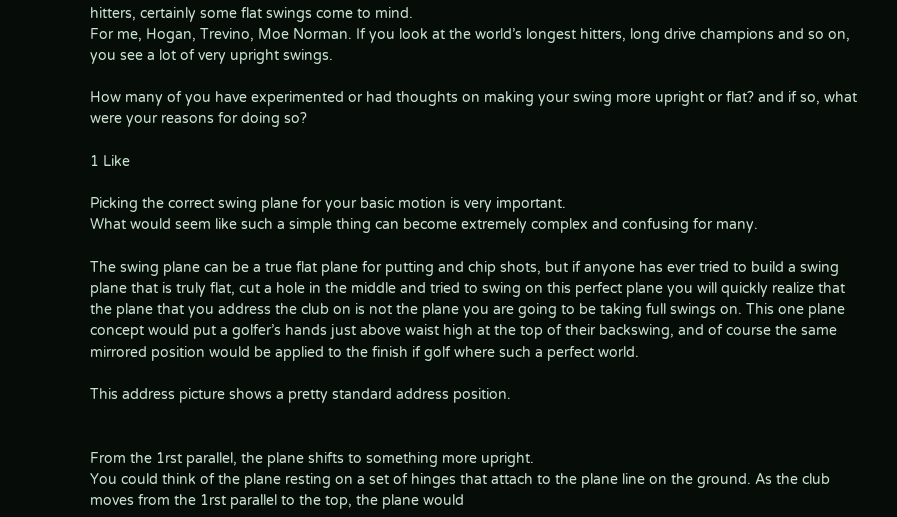hitters, certainly some flat swings come to mind.
For me, Hogan, Trevino, Moe Norman. If you look at the world’s longest hitters, long drive champions and so on, you see a lot of very upright swings.

How many of you have experimented or had thoughts on making your swing more upright or flat? and if so, what were your reasons for doing so?

1 Like

Picking the correct swing plane for your basic motion is very important.
What would seem like such a simple thing can become extremely complex and confusing for many.

The swing plane can be a true flat plane for putting and chip shots, but if anyone has ever tried to build a swing plane that is truly flat, cut a hole in the middle and tried to swing on this perfect plane you will quickly realize that the plane that you address the club on is not the plane you are going to be taking full swings on. This one plane concept would put a golfer’s hands just above waist high at the top of their backswing, and of course the same mirrored position would be applied to the finish if golf where such a perfect world.

This address picture shows a pretty standard address position.


From the 1rst parallel, the plane shifts to something more upright.
You could think of the plane resting on a set of hinges that attach to the plane line on the ground. As the club moves from the 1rst parallel to the top, the plane would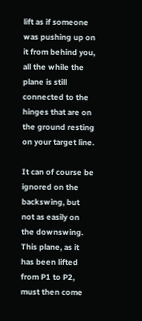lift as if someone was pushing up on it from behind you, all the while the plane is still connected to the hinges that are on the ground resting on your target line.

It can of course be ignored on the backswing, but not as easily on the downswing. This plane, as it has been lifted from P1 to P2, must then come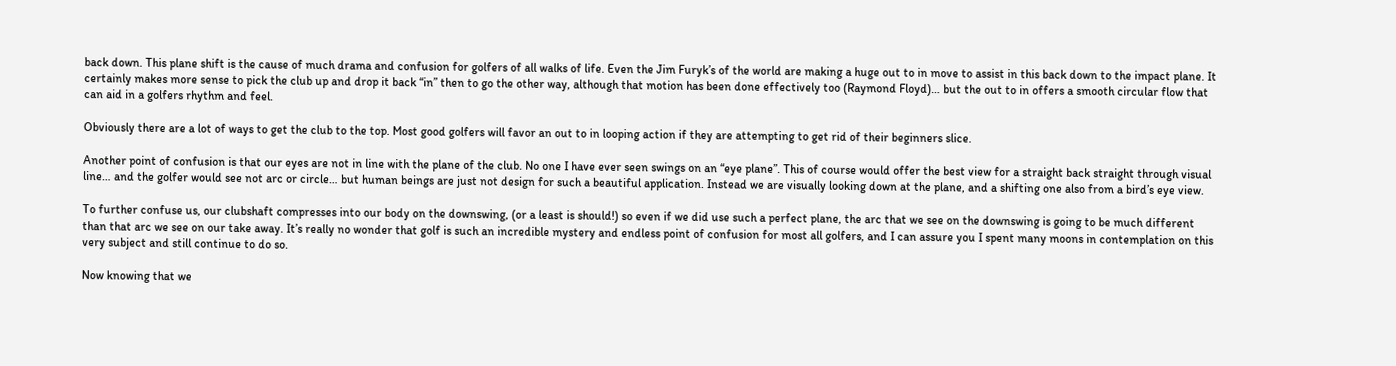back down. This plane shift is the cause of much drama and confusion for golfers of all walks of life. Even the Jim Furyk’s of the world are making a huge out to in move to assist in this back down to the impact plane. It certainly makes more sense to pick the club up and drop it back “in” then to go the other way, although that motion has been done effectively too (Raymond Floyd)… but the out to in offers a smooth circular flow that can aid in a golfers rhythm and feel.

Obviously there are a lot of ways to get the club to the top. Most good golfers will favor an out to in looping action if they are attempting to get rid of their beginners slice.

Another point of confusion is that our eyes are not in line with the plane of the club. No one I have ever seen swings on an “eye plane”. This of course would offer the best view for a straight back straight through visual line… and the golfer would see not arc or circle… but human beings are just not design for such a beautiful application. Instead we are visually looking down at the plane, and a shifting one also from a bird’s eye view.

To further confuse us, our clubshaft compresses into our body on the downswing, (or a least is should!) so even if we did use such a perfect plane, the arc that we see on the downswing is going to be much different than that arc we see on our take away. It’s really no wonder that golf is such an incredible mystery and endless point of confusion for most all golfers, and I can assure you I spent many moons in contemplation on this very subject and still continue to do so.

Now knowing that we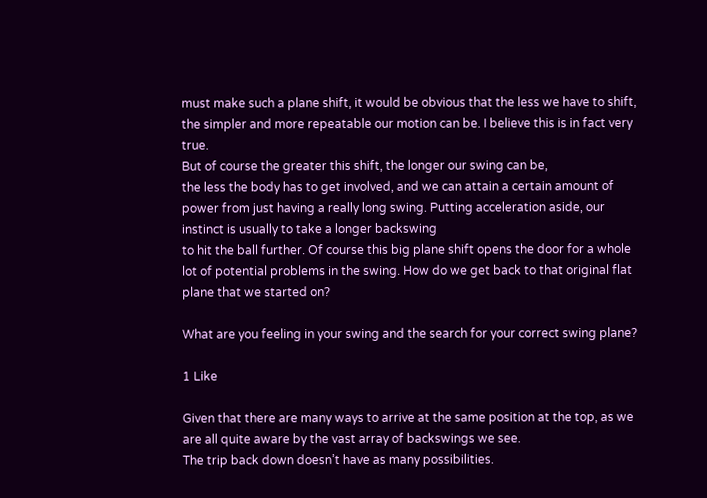must make such a plane shift, it would be obvious that the less we have to shift, the simpler and more repeatable our motion can be. I believe this is in fact very true.
But of course the greater this shift, the longer our swing can be,
the less the body has to get involved, and we can attain a certain amount of power from just having a really long swing. Putting acceleration aside, our instinct is usually to take a longer backswing
to hit the ball further. Of course this big plane shift opens the door for a whole lot of potential problems in the swing. How do we get back to that original flat plane that we started on?

What are you feeling in your swing and the search for your correct swing plane?

1 Like

Given that there are many ways to arrive at the same position at the top, as we are all quite aware by the vast array of backswings we see.
The trip back down doesn’t have as many possibilities.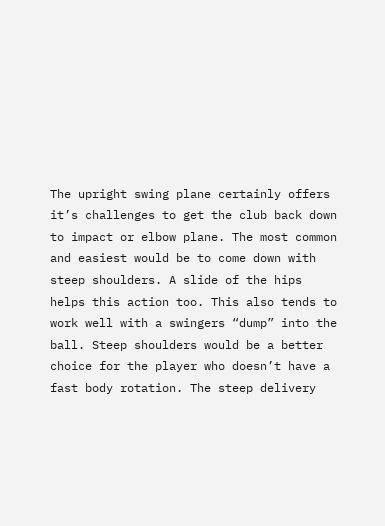The upright swing plane certainly offers it’s challenges to get the club back down to impact or elbow plane. The most common and easiest would be to come down with steep shoulders. A slide of the hips helps this action too. This also tends to work well with a swingers “dump” into the ball. Steep shoulders would be a better choice for the player who doesn’t have a fast body rotation. The steep delivery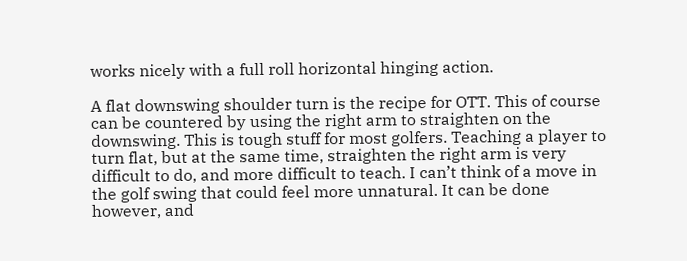works nicely with a full roll horizontal hinging action.

A flat downswing shoulder turn is the recipe for OTT. This of course can be countered by using the right arm to straighten on the downswing. This is tough stuff for most golfers. Teaching a player to turn flat, but at the same time, straighten the right arm is very difficult to do, and more difficult to teach. I can’t think of a move in the golf swing that could feel more unnatural. It can be done however, and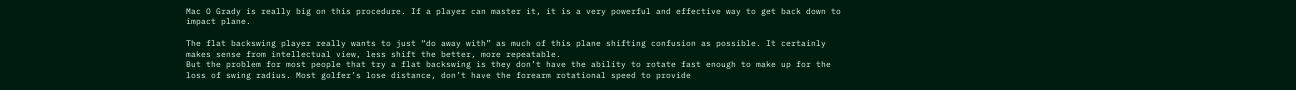Mac O Grady is really big on this procedure. If a player can master it, it is a very powerful and effective way to get back down to impact plane.

The flat backswing player really wants to just “do away with” as much of this plane shifting confusion as possible. It certainly makes sense from intellectual view, less shift the better, more repeatable.
But the problem for most people that try a flat backswing is they don’t have the ability to rotate fast enough to make up for the loss of swing radius. Most golfer’s lose distance, don’t have the forearm rotational speed to provide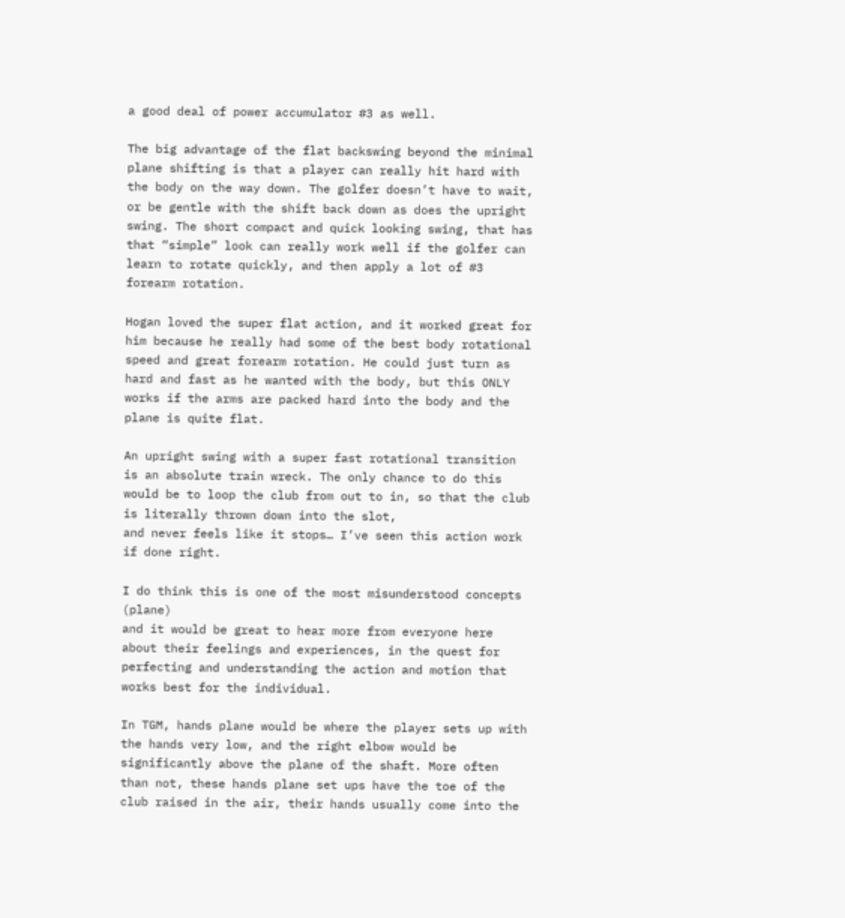a good deal of power accumulator #3 as well.

The big advantage of the flat backswing beyond the minimal plane shifting is that a player can really hit hard with the body on the way down. The golfer doesn’t have to wait, or be gentle with the shift back down as does the upright swing. The short compact and quick looking swing, that has that “simple” look can really work well if the golfer can learn to rotate quickly, and then apply a lot of #3 forearm rotation.

Hogan loved the super flat action, and it worked great for him because he really had some of the best body rotational speed and great forearm rotation. He could just turn as hard and fast as he wanted with the body, but this ONLY works if the arms are packed hard into the body and the plane is quite flat.

An upright swing with a super fast rotational transition is an absolute train wreck. The only chance to do this would be to loop the club from out to in, so that the club is literally thrown down into the slot,
and never feels like it stops… I’ve seen this action work if done right.

I do think this is one of the most misunderstood concepts (plane)
and it would be great to hear more from everyone here about their feelings and experiences, in the quest for perfecting and understanding the action and motion that works best for the individual.

In TGM, hands plane would be where the player sets up with the hands very low, and the right elbow would be significantly above the plane of the shaft. More often than not, these hands plane set ups have the toe of the club raised in the air, their hands usually come into the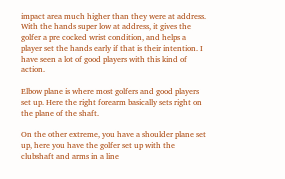impact area much higher than they were at address. With the hands super low at address, it gives the golfer a pre cocked wrist condition, and helps a player set the hands early if that is their intention. I have seen a lot of good players with this kind of action.

Elbow plane is where most golfers and good players set up. Here the right forearm basically sets right on the plane of the shaft.

On the other extreme, you have a shoulder plane set up, here you have the golfer set up with the clubshaft and arms in a line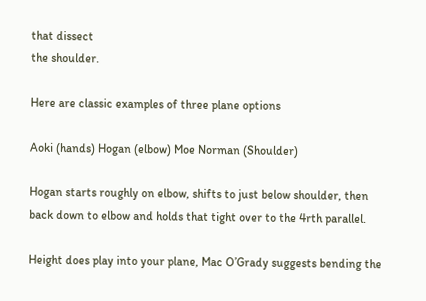that dissect
the shoulder.

Here are classic examples of three plane options

Aoki (hands) Hogan (elbow) Moe Norman (Shoulder)

Hogan starts roughly on elbow, shifts to just below shoulder, then back down to elbow and holds that tight over to the 4rth parallel.

Height does play into your plane, Mac O’Grady suggests bending the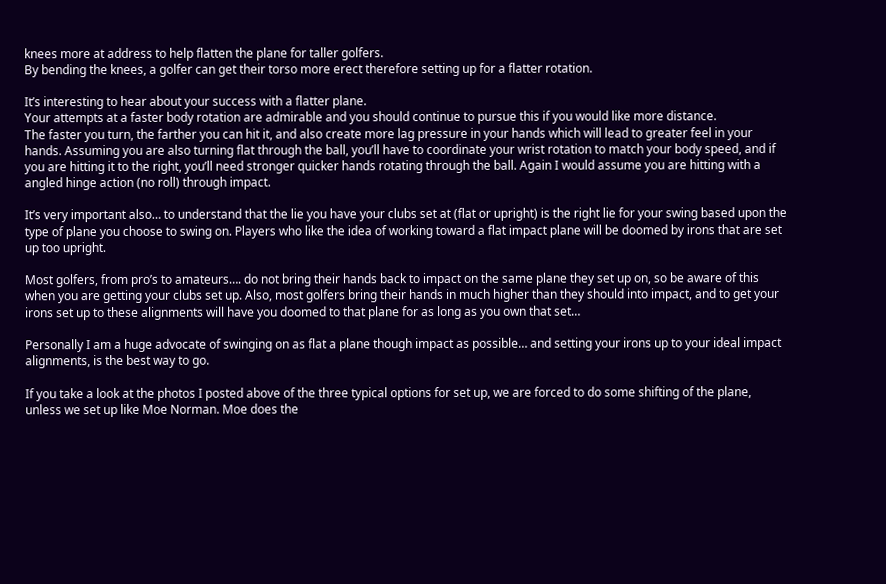knees more at address to help flatten the plane for taller golfers.
By bending the knees, a golfer can get their torso more erect therefore setting up for a flatter rotation.

It’s interesting to hear about your success with a flatter plane.
Your attempts at a faster body rotation are admirable and you should continue to pursue this if you would like more distance.
The faster you turn, the farther you can hit it, and also create more lag pressure in your hands which will lead to greater feel in your hands. Assuming you are also turning flat through the ball, you’ll have to coordinate your wrist rotation to match your body speed, and if you are hitting it to the right, you’ll need stronger quicker hands rotating through the ball. Again I would assume you are hitting with a angled hinge action (no roll) through impact.

It’s very important also… to understand that the lie you have your clubs set at (flat or upright) is the right lie for your swing based upon the type of plane you choose to swing on. Players who like the idea of working toward a flat impact plane will be doomed by irons that are set up too upright.

Most golfers, from pro’s to amateurs…. do not bring their hands back to impact on the same plane they set up on, so be aware of this when you are getting your clubs set up. Also, most golfers bring their hands in much higher than they should into impact, and to get your irons set up to these alignments will have you doomed to that plane for as long as you own that set…

Personally I am a huge advocate of swinging on as flat a plane though impact as possible… and setting your irons up to your ideal impact alignments, is the best way to go.

If you take a look at the photos I posted above of the three typical options for set up, we are forced to do some shifting of the plane, unless we set up like Moe Norman. Moe does the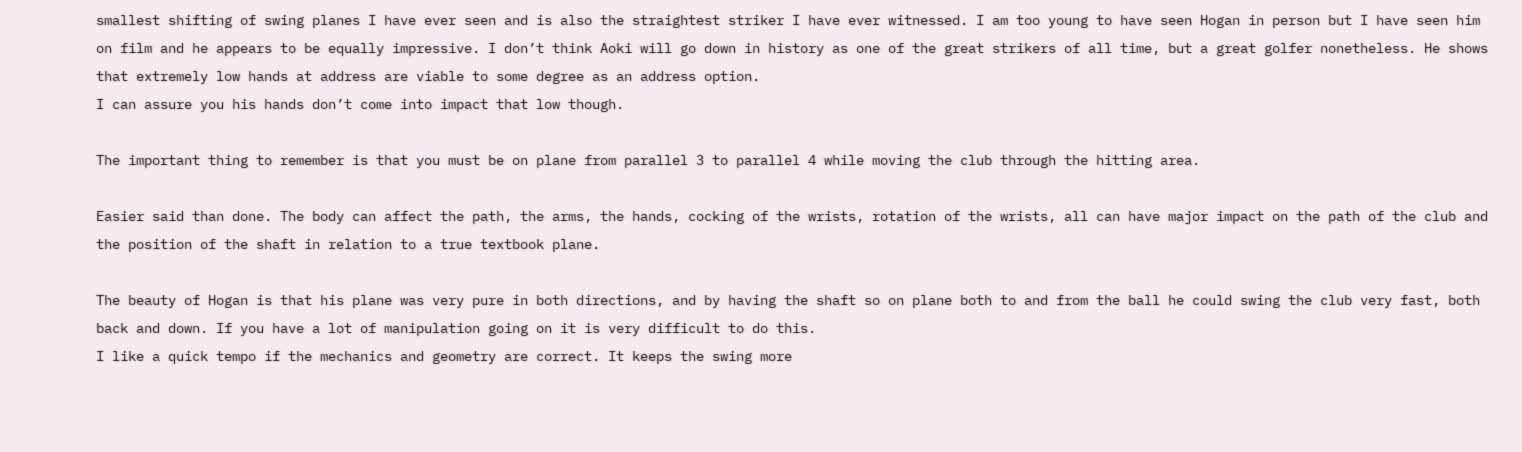smallest shifting of swing planes I have ever seen and is also the straightest striker I have ever witnessed. I am too young to have seen Hogan in person but I have seen him on film and he appears to be equally impressive. I don’t think Aoki will go down in history as one of the great strikers of all time, but a great golfer nonetheless. He shows that extremely low hands at address are viable to some degree as an address option.
I can assure you his hands don’t come into impact that low though.

The important thing to remember is that you must be on plane from parallel 3 to parallel 4 while moving the club through the hitting area.

Easier said than done. The body can affect the path, the arms, the hands, cocking of the wrists, rotation of the wrists, all can have major impact on the path of the club and the position of the shaft in relation to a true textbook plane.

The beauty of Hogan is that his plane was very pure in both directions, and by having the shaft so on plane both to and from the ball he could swing the club very fast, both back and down. If you have a lot of manipulation going on it is very difficult to do this.
I like a quick tempo if the mechanics and geometry are correct. It keeps the swing more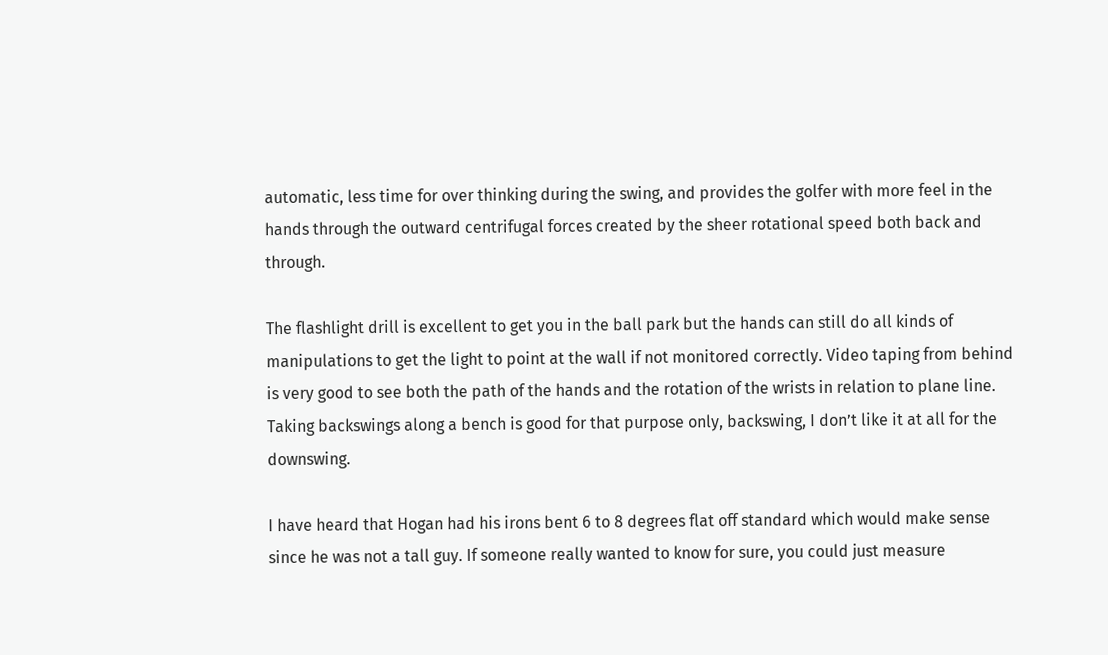automatic, less time for over thinking during the swing, and provides the golfer with more feel in the hands through the outward centrifugal forces created by the sheer rotational speed both back and through.

The flashlight drill is excellent to get you in the ball park but the hands can still do all kinds of manipulations to get the light to point at the wall if not monitored correctly. Video taping from behind is very good to see both the path of the hands and the rotation of the wrists in relation to plane line. Taking backswings along a bench is good for that purpose only, backswing, I don’t like it at all for the downswing.

I have heard that Hogan had his irons bent 6 to 8 degrees flat off standard which would make sense since he was not a tall guy. If someone really wanted to know for sure, you could just measure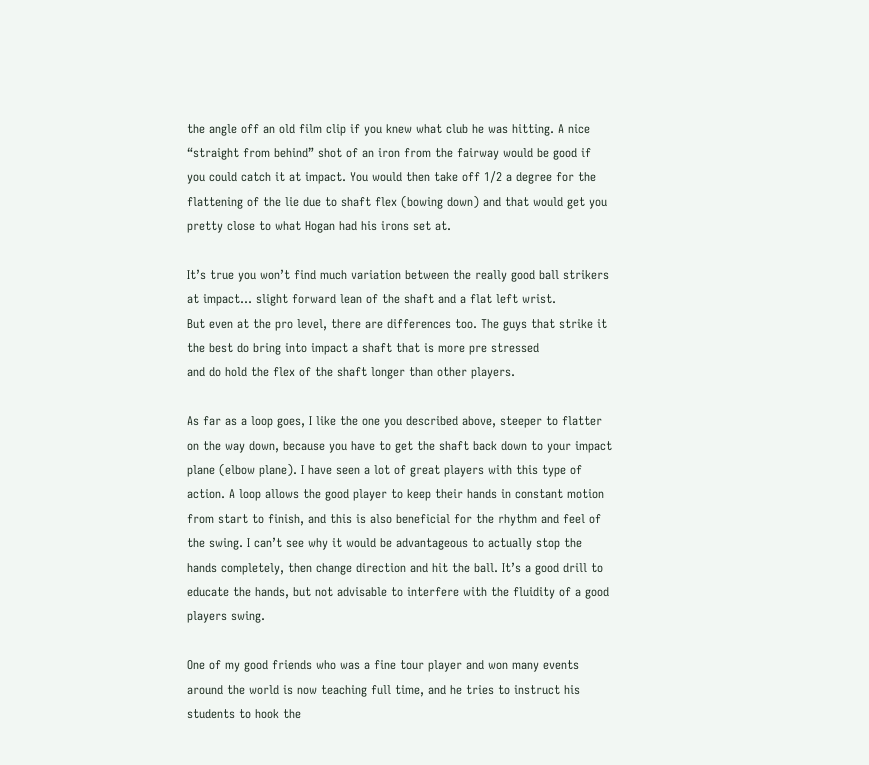the angle off an old film clip if you knew what club he was hitting. A nice “straight from behind” shot of an iron from the fairway would be good if you could catch it at impact. You would then take off 1/2 a degree for the flattening of the lie due to shaft flex (bowing down) and that would get you pretty close to what Hogan had his irons set at.

It’s true you won’t find much variation between the really good ball strikers at impact… slight forward lean of the shaft and a flat left wrist.
But even at the pro level, there are differences too. The guys that strike it the best do bring into impact a shaft that is more pre stressed
and do hold the flex of the shaft longer than other players.

As far as a loop goes, I like the one you described above, steeper to flatter on the way down, because you have to get the shaft back down to your impact plane (elbow plane). I have seen a lot of great players with this type of action. A loop allows the good player to keep their hands in constant motion from start to finish, and this is also beneficial for the rhythm and feel of the swing. I can’t see why it would be advantageous to actually stop the hands completely, then change direction and hit the ball. It’s a good drill to educate the hands, but not advisable to interfere with the fluidity of a good players swing.

One of my good friends who was a fine tour player and won many events around the world is now teaching full time, and he tries to instruct his students to hook the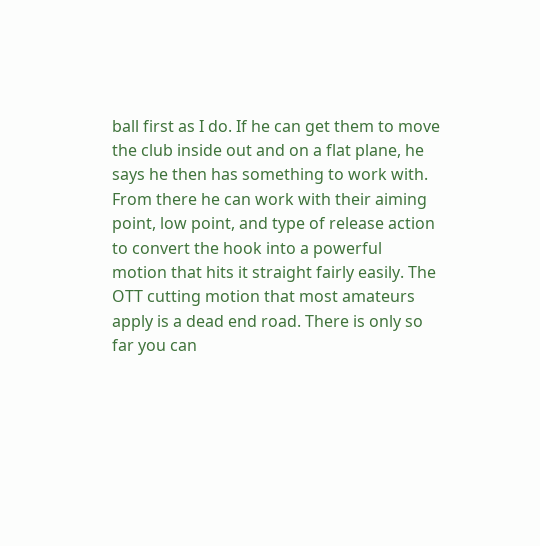ball first as I do. If he can get them to move the club inside out and on a flat plane, he says he then has something to work with. From there he can work with their aiming point, low point, and type of release action to convert the hook into a powerful motion that hits it straight fairly easily. The OTT cutting motion that most amateurs apply is a dead end road. There is only so far you can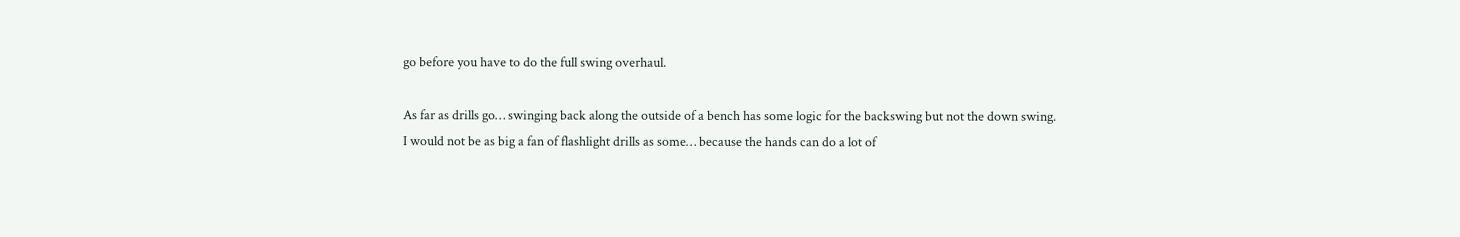go before you have to do the full swing overhaul.

As far as drills go… swinging back along the outside of a bench has some logic for the backswing but not the down swing.
I would not be as big a fan of flashlight drills as some… because the hands can do a lot of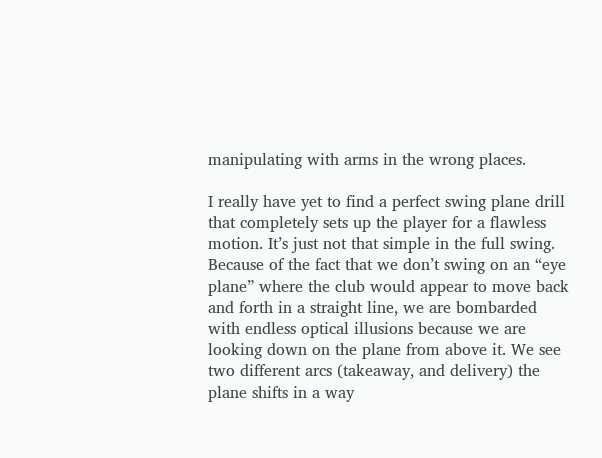manipulating with arms in the wrong places.

I really have yet to find a perfect swing plane drill that completely sets up the player for a flawless motion. It’s just not that simple in the full swing. Because of the fact that we don’t swing on an “eye plane” where the club would appear to move back and forth in a straight line, we are bombarded with endless optical illusions because we are looking down on the plane from above it. We see two different arcs (takeaway, and delivery) the plane shifts in a way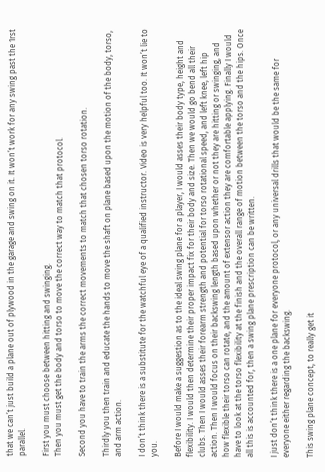that we can’t just build a plane out of plywood in the garage and swing on it. It won’t work for any swing past the 1rst parallel.

First you must choose between hitting and swinging.
Then you must get the body and torso to move the correct way to match that protocol.

Second you have to train the arms the correct movements to match that chosen torso rotation.

Thirdly you then train and educate the hands to move the shaft on plane based upon the motion of the body, torso, and arm action.

I don’t think there is a substitute for the watchful eye of a qualified instructor. Video is very helpful too. It won’t lie to you.

Before I would make a suggestion as to the ideal swing plane for a player, I would asses their body type, height and flexibility. I would then determine their proper impact fix for their body and size. Then we would go bend all their clubs. Then I would asses their forearm strength and potential for torso rotational speed, and left knee, left hip action. Then I would focus on their backswing length based upon whether or not they are hitting or swinging, and how flexible their torso can rotate, and the amount of extensor action they are comfortable applying. Finally I would have to look at the torso flexibility at the finish and the overall range of motion between the torso and the hips. Once all this is accounted for, then a swing plane prescription can be written.

I just don’t think there is a one plane for everyone protocol, or any universal drills that would be the same for everyone either regarding the backswing.

This swing plane concept, to really get it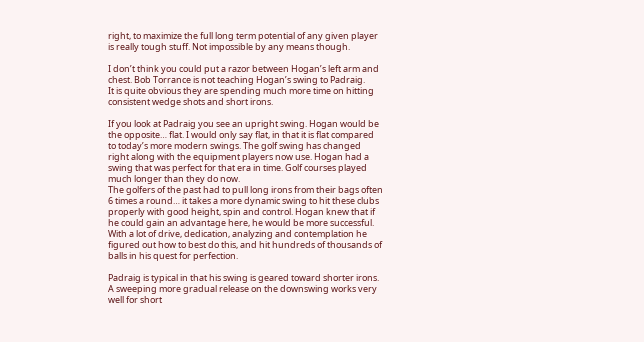right, to maximize the full long term potential of any given player is really tough stuff. Not impossible by any means though.

I don’t think you could put a razor between Hogan’s left arm and chest. Bob Torrance is not teaching Hogan’s swing to Padraig.
It is quite obvious they are spending much more time on hitting consistent wedge shots and short irons.

If you look at Padraig you see an upright swing. Hogan would be the opposite… flat. I would only say flat, in that it is flat compared to today’s more modern swings. The golf swing has changed right along with the equipment players now use. Hogan had a swing that was perfect for that era in time. Golf courses played much longer than they do now.
The golfers of the past had to pull long irons from their bags often 6 times a round… it takes a more dynamic swing to hit these clubs properly with good height, spin and control. Hogan knew that if he could gain an advantage here, he would be more successful. With a lot of drive, dedication, analyzing and contemplation he figured out how to best do this, and hit hundreds of thousands of balls in his quest for perfection.

Padraig is typical in that his swing is geared toward shorter irons.
A sweeping more gradual release on the downswing works very well for short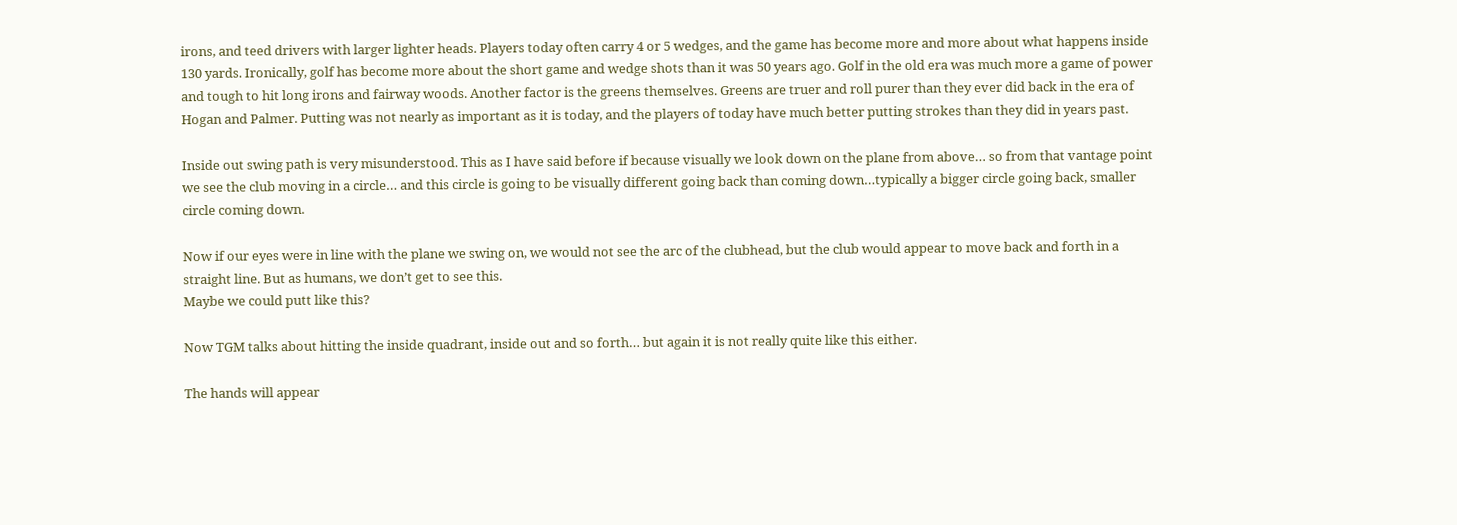irons, and teed drivers with larger lighter heads. Players today often carry 4 or 5 wedges, and the game has become more and more about what happens inside 130 yards. Ironically, golf has become more about the short game and wedge shots than it was 50 years ago. Golf in the old era was much more a game of power and tough to hit long irons and fairway woods. Another factor is the greens themselves. Greens are truer and roll purer than they ever did back in the era of Hogan and Palmer. Putting was not nearly as important as it is today, and the players of today have much better putting strokes than they did in years past.

Inside out swing path is very misunderstood. This as I have said before if because visually we look down on the plane from above… so from that vantage point we see the club moving in a circle… and this circle is going to be visually different going back than coming down…typically a bigger circle going back, smaller circle coming down.

Now if our eyes were in line with the plane we swing on, we would not see the arc of the clubhead, but the club would appear to move back and forth in a straight line. But as humans, we don’t get to see this.
Maybe we could putt like this?

Now TGM talks about hitting the inside quadrant, inside out and so forth… but again it is not really quite like this either.

The hands will appear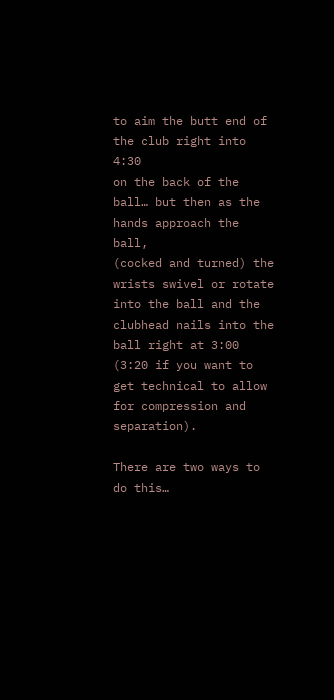to aim the butt end of the club right into 4:30
on the back of the ball… but then as the hands approach the ball,
(cocked and turned) the wrists swivel or rotate into the ball and the clubhead nails into the ball right at 3:00 (3:20 if you want to get technical to allow for compression and separation).

There are two ways to do this…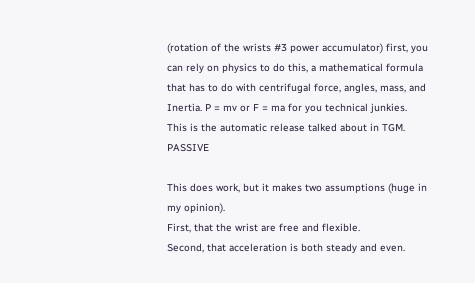(rotation of the wrists #3 power accumulator) first, you can rely on physics to do this, a mathematical formula that has to do with centrifugal force, angles, mass, and Inertia. P = mv or F = ma for you technical junkies.
This is the automatic release talked about in TGM. PASSIVE

This does work, but it makes two assumptions (huge in my opinion).
First, that the wrist are free and flexible.
Second, that acceleration is both steady and even.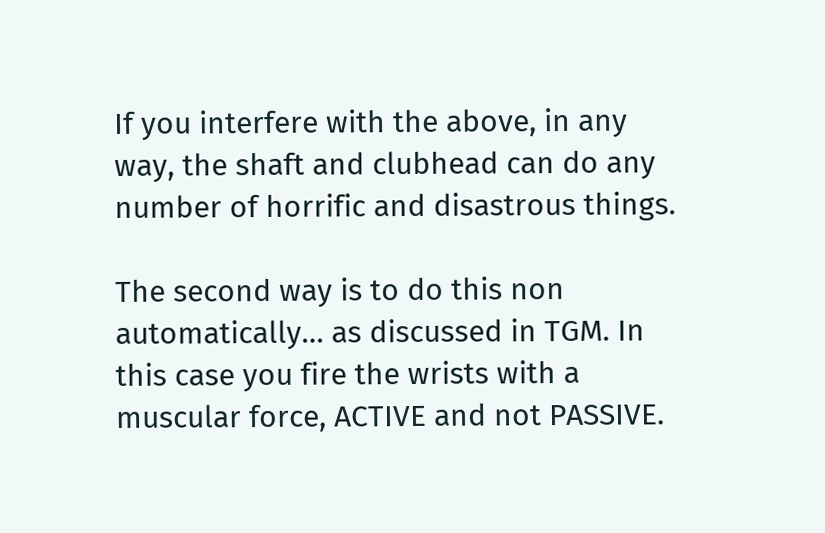If you interfere with the above, in any way, the shaft and clubhead can do any number of horrific and disastrous things.

The second way is to do this non automatically… as discussed in TGM. In this case you fire the wrists with a muscular force, ACTIVE and not PASSIVE.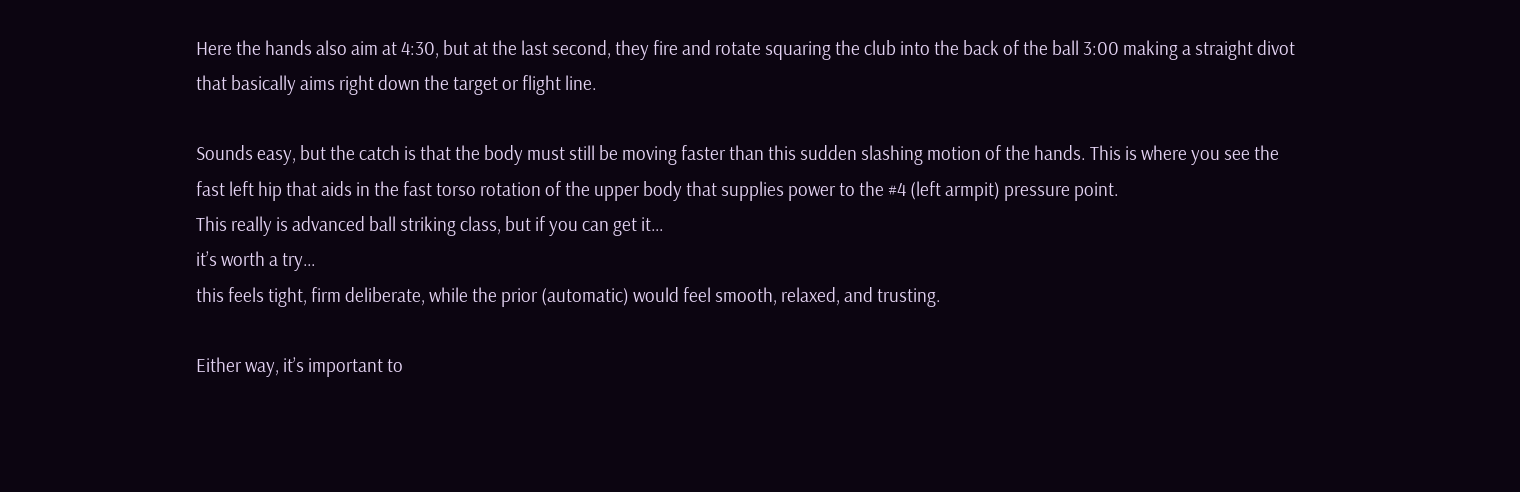Here the hands also aim at 4:30, but at the last second, they fire and rotate squaring the club into the back of the ball 3:00 making a straight divot that basically aims right down the target or flight line.

Sounds easy, but the catch is that the body must still be moving faster than this sudden slashing motion of the hands. This is where you see the fast left hip that aids in the fast torso rotation of the upper body that supplies power to the #4 (left armpit) pressure point.
This really is advanced ball striking class, but if you can get it…
it’s worth a try…
this feels tight, firm deliberate, while the prior (automatic) would feel smooth, relaxed, and trusting.

Either way, it’s important to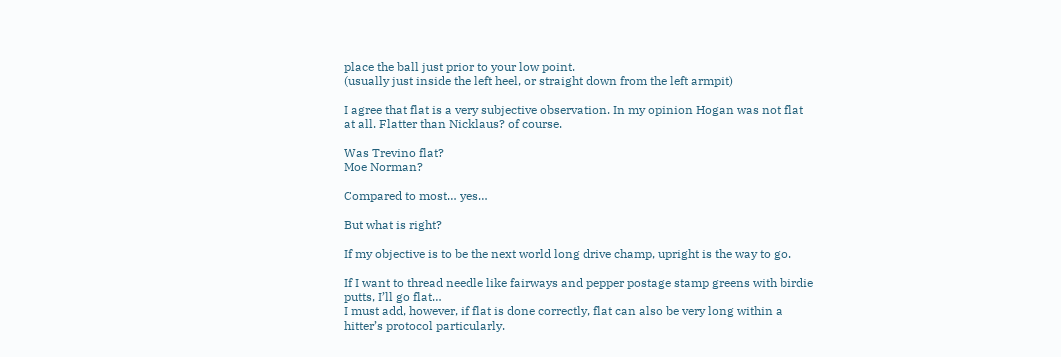place the ball just prior to your low point.
(usually just inside the left heel, or straight down from the left armpit)

I agree that flat is a very subjective observation. In my opinion Hogan was not flat at all. Flatter than Nicklaus? of course.

Was Trevino flat?
Moe Norman?

Compared to most… yes…

But what is right?

If my objective is to be the next world long drive champ, upright is the way to go.

If I want to thread needle like fairways and pepper postage stamp greens with birdie putts, I’ll go flat…
I must add, however, if flat is done correctly, flat can also be very long within a hitter’s protocol particularly.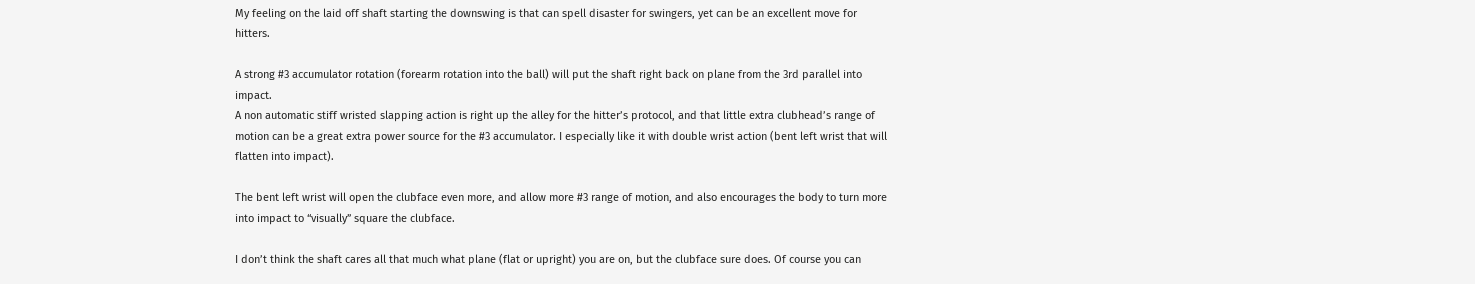My feeling on the laid off shaft starting the downswing is that can spell disaster for swingers, yet can be an excellent move for hitters.

A strong #3 accumulator rotation (forearm rotation into the ball) will put the shaft right back on plane from the 3rd parallel into impact.
A non automatic stiff wristed slapping action is right up the alley for the hitter’s protocol, and that little extra clubhead’s range of motion can be a great extra power source for the #3 accumulator. I especially like it with double wrist action (bent left wrist that will flatten into impact).

The bent left wrist will open the clubface even more, and allow more #3 range of motion, and also encourages the body to turn more into impact to “visually” square the clubface.

I don’t think the shaft cares all that much what plane (flat or upright) you are on, but the clubface sure does. Of course you can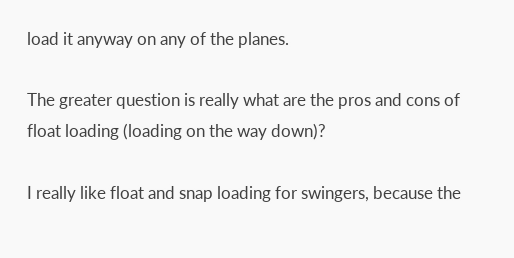load it anyway on any of the planes.

The greater question is really what are the pros and cons of float loading (loading on the way down)?

I really like float and snap loading for swingers, because the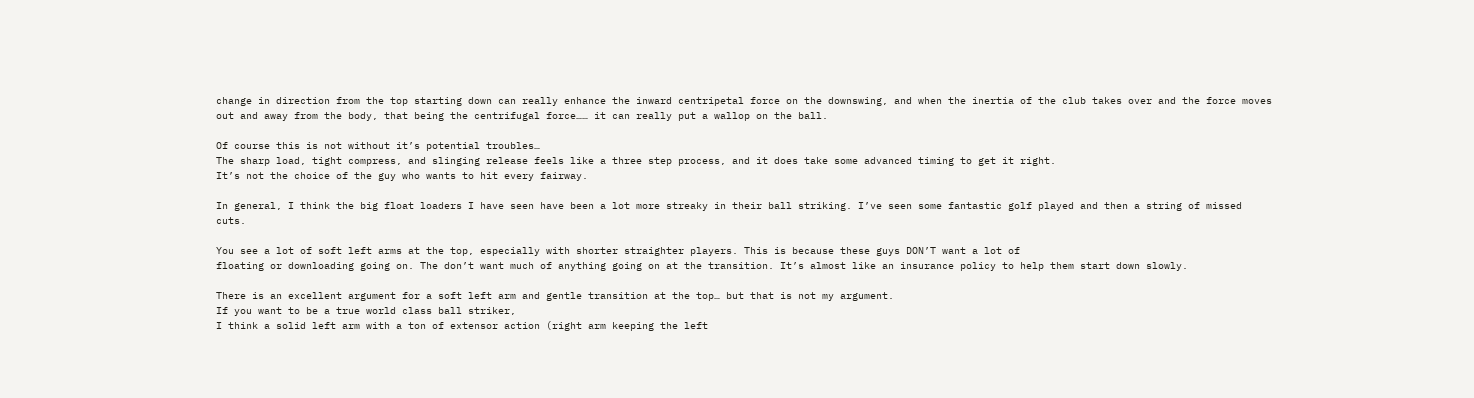change in direction from the top starting down can really enhance the inward centripetal force on the downswing, and when the inertia of the club takes over and the force moves out and away from the body, that being the centrifugal force…… it can really put a wallop on the ball.

Of course this is not without it’s potential troubles…
The sharp load, tight compress, and slinging release feels like a three step process, and it does take some advanced timing to get it right.
It’s not the choice of the guy who wants to hit every fairway.

In general, I think the big float loaders I have seen have been a lot more streaky in their ball striking. I’ve seen some fantastic golf played and then a string of missed cuts.

You see a lot of soft left arms at the top, especially with shorter straighter players. This is because these guys DON’T want a lot of
floating or downloading going on. The don’t want much of anything going on at the transition. It’s almost like an insurance policy to help them start down slowly.

There is an excellent argument for a soft left arm and gentle transition at the top… but that is not my argument.
If you want to be a true world class ball striker,
I think a solid left arm with a ton of extensor action (right arm keeping the left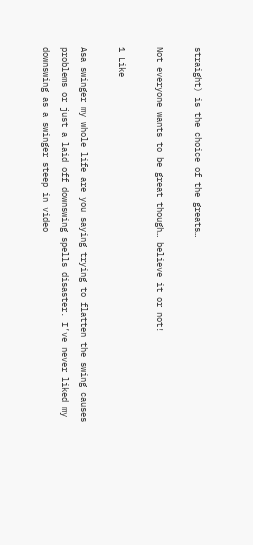straight) is the choice of the greats…

Not everyone wants to be great though… believe it or not!

1 Like

Asa swinger my whole life are you saying trying to flatten the swing causes problems or just a laid off downswing spells disaster. I’ve never liked my downswing as a swinger steep in video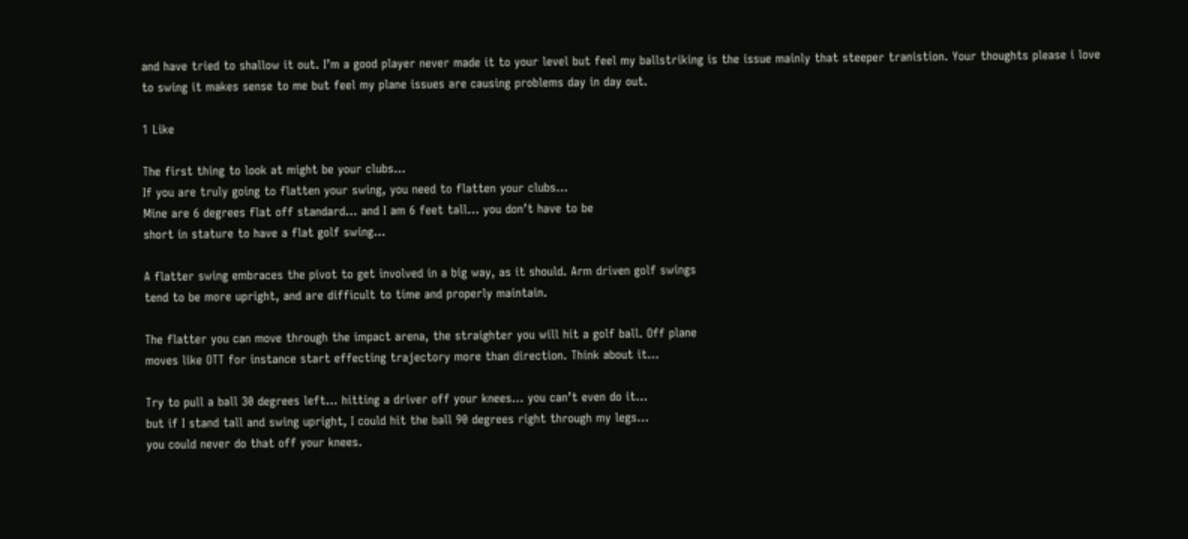and have tried to shallow it out. I’m a good player never made it to your level but feel my ballstriking is the issue mainly that steeper tranistion. Your thoughts please i love to swing it makes sense to me but feel my plane issues are causing problems day in day out.

1 Like

The first thing to look at might be your clubs…
If you are truly going to flatten your swing, you need to flatten your clubs…
Mine are 6 degrees flat off standard… and I am 6 feet tall… you don’t have to be
short in stature to have a flat golf swing…

A flatter swing embraces the pivot to get involved in a big way, as it should. Arm driven golf swings
tend to be more upright, and are difficult to time and properly maintain.

The flatter you can move through the impact arena, the straighter you will hit a golf ball. Off plane
moves like OTT for instance start effecting trajectory more than direction. Think about it…

Try to pull a ball 30 degrees left… hitting a driver off your knees… you can’t even do it…
but if I stand tall and swing upright, I could hit the ball 90 degrees right through my legs…
you could never do that off your knees.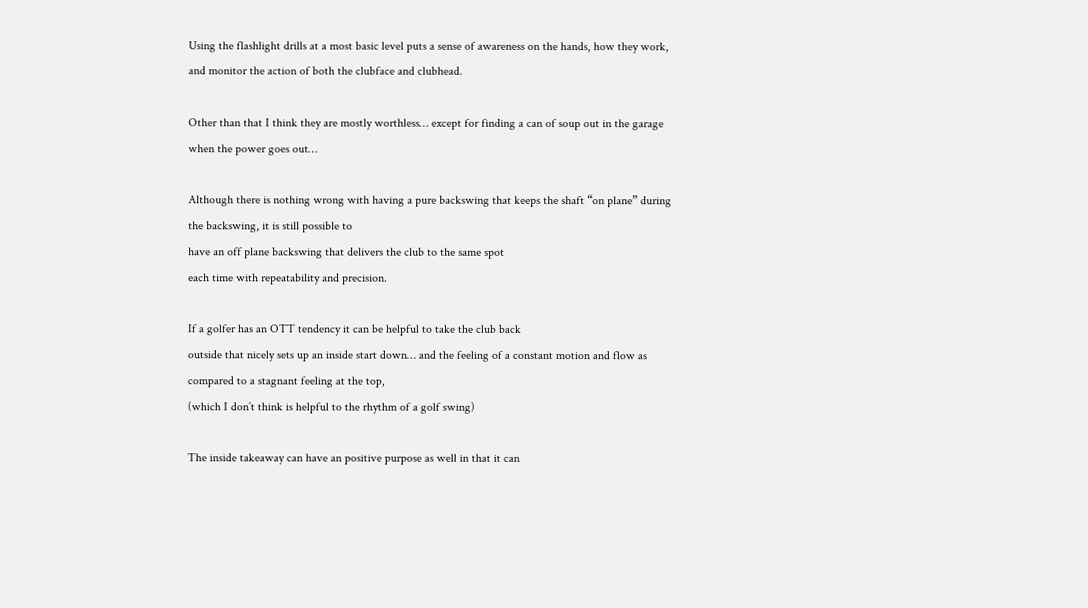Using the flashlight drills at a most basic level puts a sense of awareness on the hands, how they work, and monitor the action of both the clubface and clubhead.

Other than that I think they are mostly worthless… except for finding a can of soup out in the garage when the power goes out…

Although there is nothing wrong with having a pure backswing that keeps the shaft “on plane” during the backswing, it is still possible to
have an off plane backswing that delivers the club to the same spot
each time with repeatability and precision.

If a golfer has an OTT tendency it can be helpful to take the club back
outside that nicely sets up an inside start down… and the feeling of a constant motion and flow as compared to a stagnant feeling at the top,
(which I don’t think is helpful to the rhythm of a golf swing)

The inside takeaway can have an positive purpose as well in that it can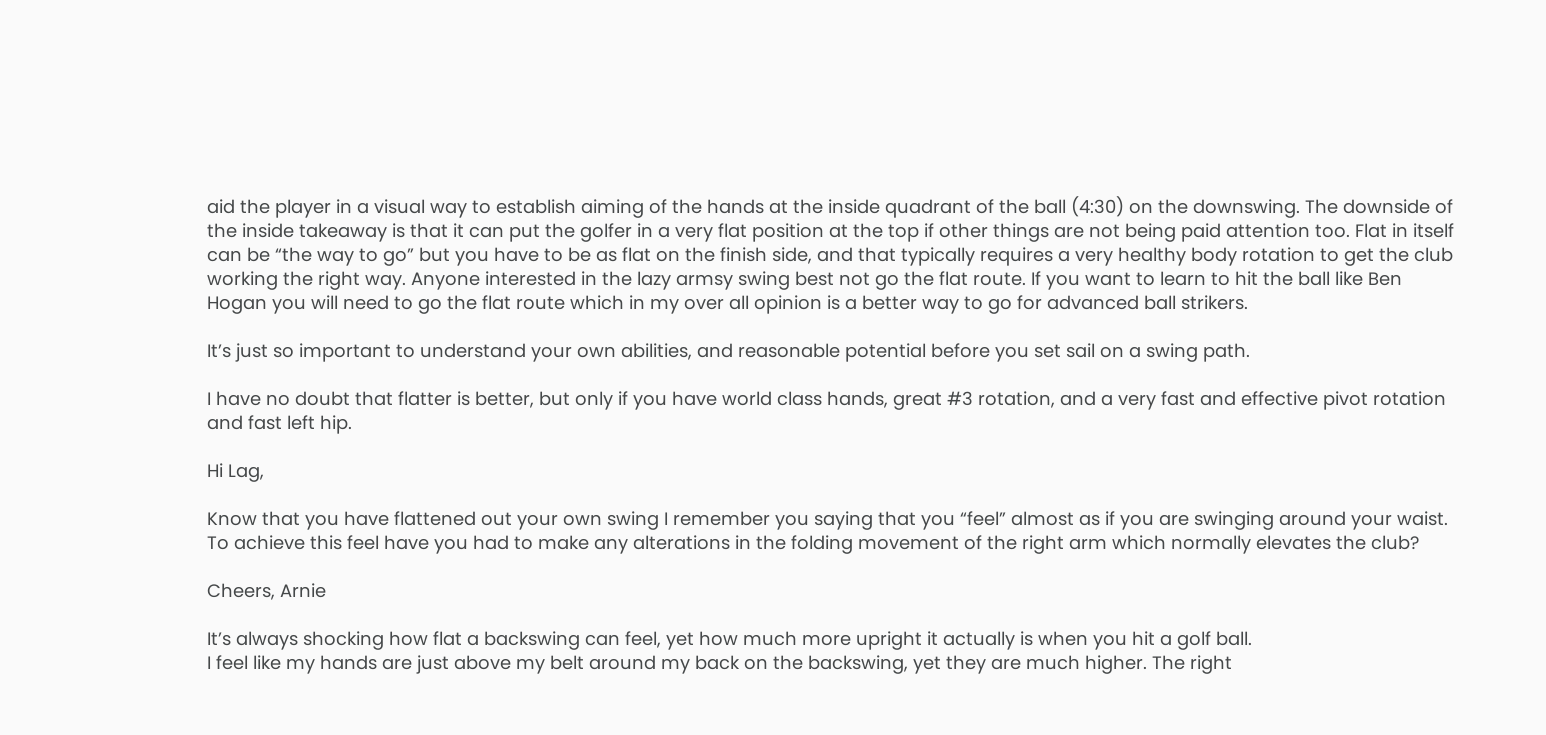aid the player in a visual way to establish aiming of the hands at the inside quadrant of the ball (4:30) on the downswing. The downside of the inside takeaway is that it can put the golfer in a very flat position at the top if other things are not being paid attention too. Flat in itself can be “the way to go” but you have to be as flat on the finish side, and that typically requires a very healthy body rotation to get the club working the right way. Anyone interested in the lazy armsy swing best not go the flat route. If you want to learn to hit the ball like Ben Hogan you will need to go the flat route which in my over all opinion is a better way to go for advanced ball strikers.

It’s just so important to understand your own abilities, and reasonable potential before you set sail on a swing path.

I have no doubt that flatter is better, but only if you have world class hands, great #3 rotation, and a very fast and effective pivot rotation and fast left hip.

Hi Lag,

Know that you have flattened out your own swing I remember you saying that you “feel” almost as if you are swinging around your waist. To achieve this feel have you had to make any alterations in the folding movement of the right arm which normally elevates the club?

Cheers, Arnie

It’s always shocking how flat a backswing can feel, yet how much more upright it actually is when you hit a golf ball.
I feel like my hands are just above my belt around my back on the backswing, yet they are much higher. The right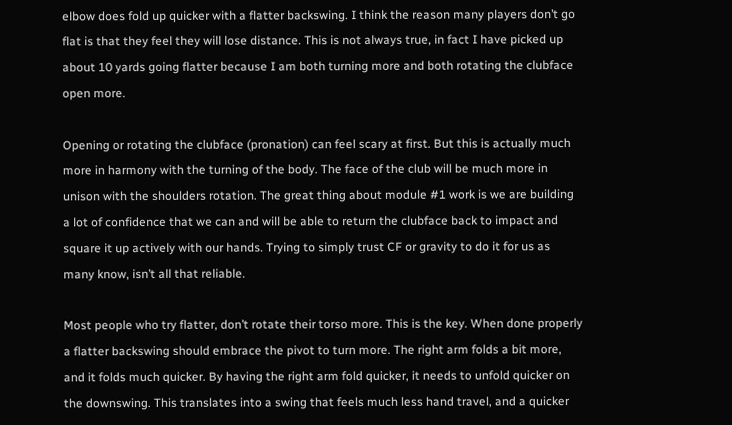elbow does fold up quicker with a flatter backswing. I think the reason many players don’t go flat is that they feel they will lose distance. This is not always true, in fact I have picked up about 10 yards going flatter because I am both turning more and both rotating the clubface open more.

Opening or rotating the clubface (pronation) can feel scary at first. But this is actually much more in harmony with the turning of the body. The face of the club will be much more in unison with the shoulders rotation. The great thing about module #1 work is we are building a lot of confidence that we can and will be able to return the clubface back to impact and square it up actively with our hands. Trying to simply trust CF or gravity to do it for us as many know, isn’t all that reliable.

Most people who try flatter, don’t rotate their torso more. This is the key. When done properly a flatter backswing should embrace the pivot to turn more. The right arm folds a bit more, and it folds much quicker. By having the right arm fold quicker, it needs to unfold quicker on the downswing. This translates into a swing that feels much less hand travel, and a quicker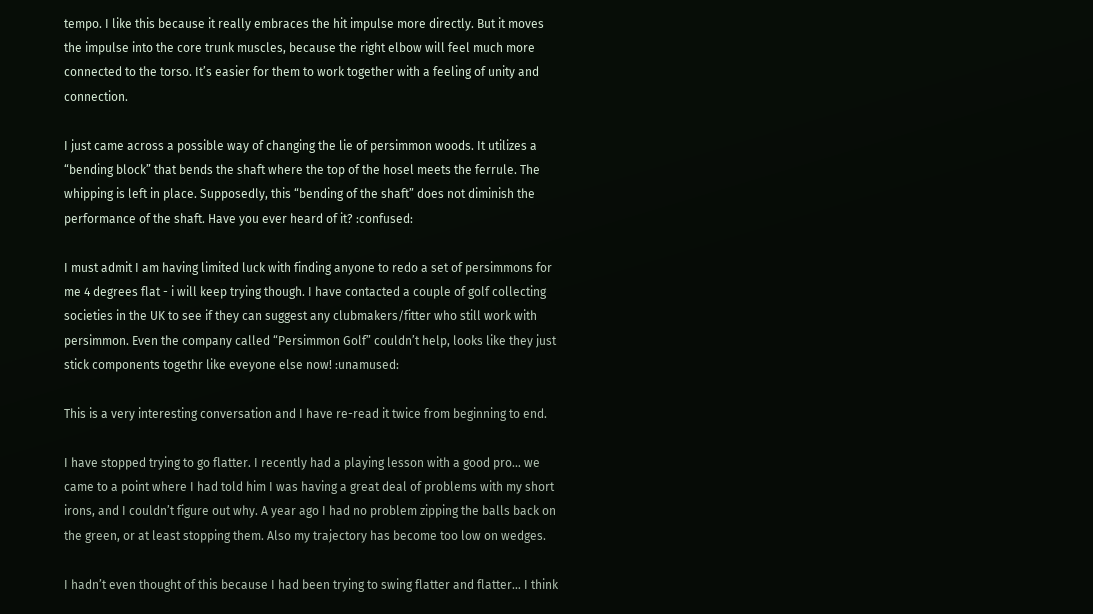tempo. I like this because it really embraces the hit impulse more directly. But it moves the impulse into the core trunk muscles, because the right elbow will feel much more connected to the torso. It’s easier for them to work together with a feeling of unity and connection.

I just came across a possible way of changing the lie of persimmon woods. It utilizes a “bending block” that bends the shaft where the top of the hosel meets the ferrule. The whipping is left in place. Supposedly, this “bending of the shaft” does not diminish the performance of the shaft. Have you ever heard of it? :confused:

I must admit I am having limited luck with finding anyone to redo a set of persimmons for me 4 degrees flat - i will keep trying though. I have contacted a couple of golf collecting societies in the UK to see if they can suggest any clubmakers/fitter who still work with persimmon. Even the company called “Persimmon Golf” couldn’t help, looks like they just stick components togethr like eveyone else now! :unamused:

This is a very interesting conversation and I have re-read it twice from beginning to end.

I have stopped trying to go flatter. I recently had a playing lesson with a good pro… we came to a point where I had told him I was having a great deal of problems with my short irons, and I couldn’t figure out why. A year ago I had no problem zipping the balls back on the green, or at least stopping them. Also my trajectory has become too low on wedges.

I hadn’t even thought of this because I had been trying to swing flatter and flatter… I think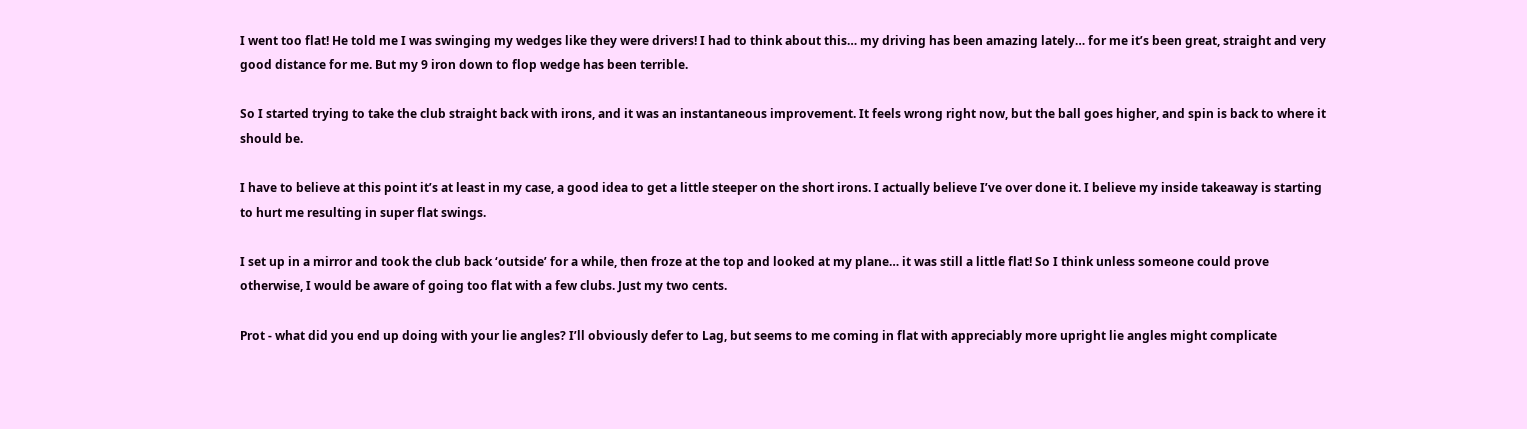I went too flat! He told me I was swinging my wedges like they were drivers! I had to think about this… my driving has been amazing lately… for me it’s been great, straight and very good distance for me. But my 9 iron down to flop wedge has been terrible.

So I started trying to take the club straight back with irons, and it was an instantaneous improvement. It feels wrong right now, but the ball goes higher, and spin is back to where it should be.

I have to believe at this point it’s at least in my case, a good idea to get a little steeper on the short irons. I actually believe I’ve over done it. I believe my inside takeaway is starting to hurt me resulting in super flat swings.

I set up in a mirror and took the club back ‘outside’ for a while, then froze at the top and looked at my plane… it was still a little flat! So I think unless someone could prove otherwise, I would be aware of going too flat with a few clubs. Just my two cents.

Prot - what did you end up doing with your lie angles? I’ll obviously defer to Lag, but seems to me coming in flat with appreciably more upright lie angles might complicate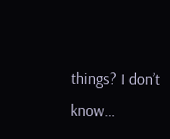things? I don’t know…